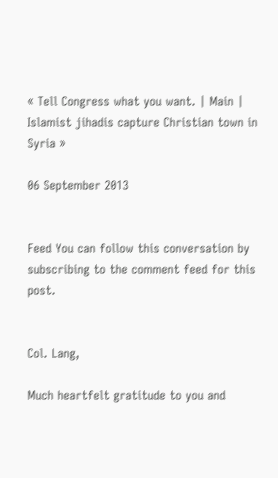« Tell Congress what you want. | Main | Islamist jihadis capture Christian town in Syria »

06 September 2013


Feed You can follow this conversation by subscribing to the comment feed for this post.


Col. Lang,

Much heartfelt gratitude to you and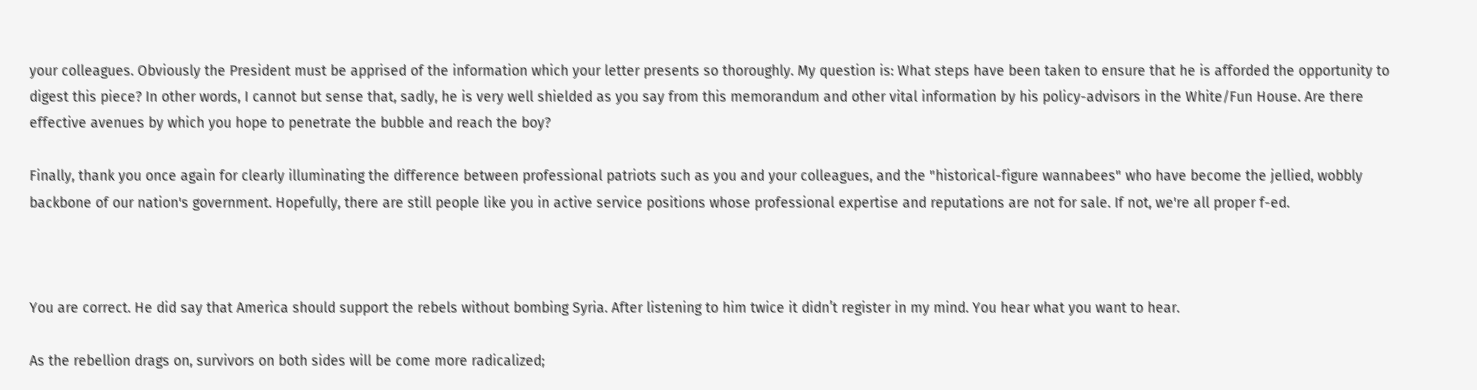your colleagues. Obviously the President must be apprised of the information which your letter presents so thoroughly. My question is: What steps have been taken to ensure that he is afforded the opportunity to digest this piece? In other words, I cannot but sense that, sadly, he is very well shielded as you say from this memorandum and other vital information by his policy-advisors in the White/Fun House. Are there effective avenues by which you hope to penetrate the bubble and reach the boy?

Finally, thank you once again for clearly illuminating the difference between professional patriots such as you and your colleagues, and the "historical-figure wannabees" who have become the jellied, wobbly backbone of our nation's government. Hopefully, there are still people like you in active service positions whose professional expertise and reputations are not for sale. If not, we're all proper f-ed.



You are correct. He did say that America should support the rebels without bombing Syria. After listening to him twice it didn’t register in my mind. You hear what you want to hear.

As the rebellion drags on, survivors on both sides will be come more radicalized;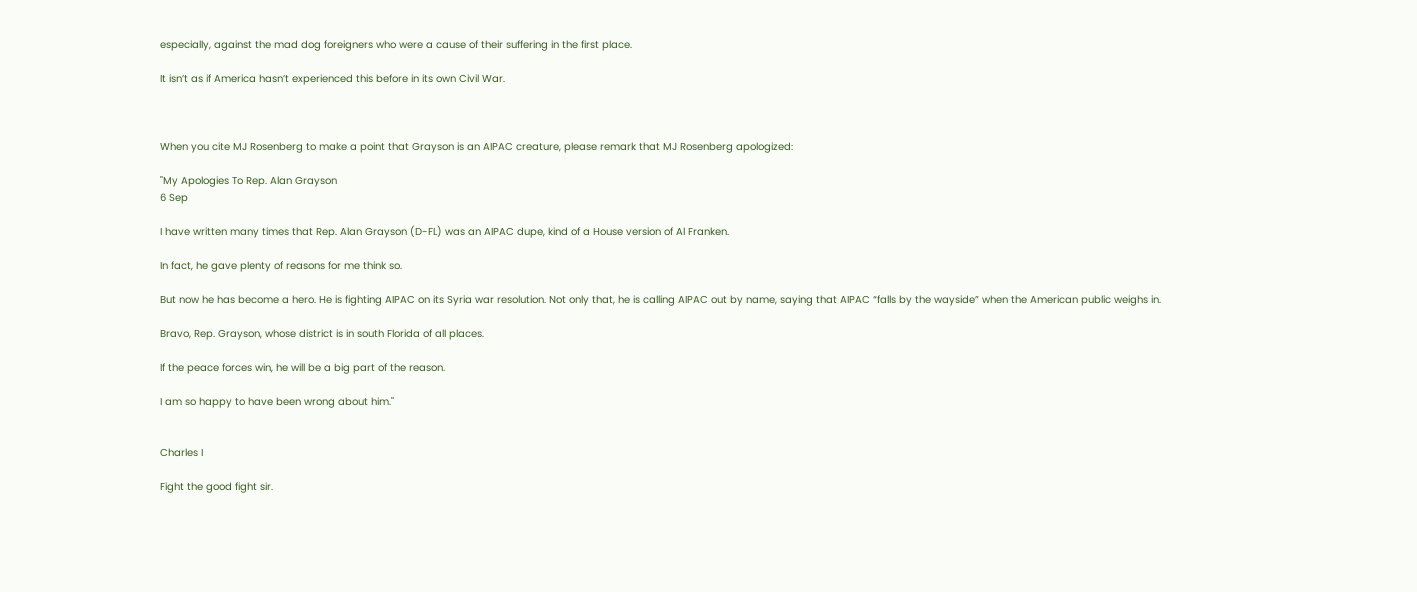especially, against the mad dog foreigners who were a cause of their suffering in the first place.

It isn’t as if America hasn’t experienced this before in its own Civil War.



When you cite MJ Rosenberg to make a point that Grayson is an AIPAC creature, please remark that MJ Rosenberg apologized:

"My Apologies To Rep. Alan Grayson
6 Sep

I have written many times that Rep. Alan Grayson (D-FL) was an AIPAC dupe, kind of a House version of Al Franken.

In fact, he gave plenty of reasons for me think so.

But now he has become a hero. He is fighting AIPAC on its Syria war resolution. Not only that, he is calling AIPAC out by name, saying that AIPAC “falls by the wayside” when the American public weighs in.

Bravo, Rep. Grayson, whose district is in south Florida of all places.

If the peace forces win, he will be a big part of the reason.

I am so happy to have been wrong about him."


Charles I

Fight the good fight sir.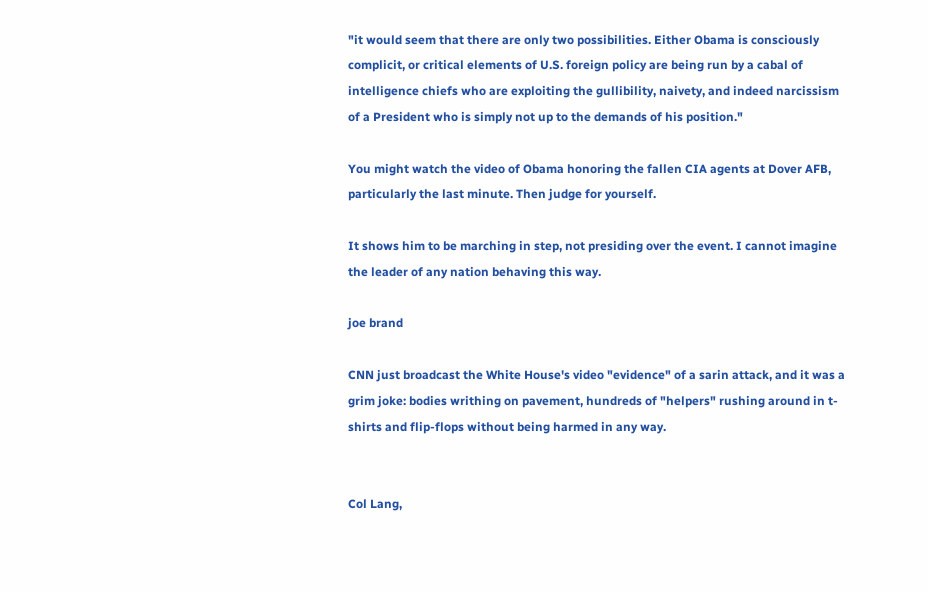"it would seem that there are only two possibilities. Either Obama is consciously complicit, or critical elements of U.S. foreign policy are being run by a cabal of intelligence chiefs who are exploiting the gullibility, naivety, and indeed narcissism of a President who is simply not up to the demands of his position."

You might watch the video of Obama honoring the fallen CIA agents at Dover AFB, particularly the last minute. Then judge for yourself.

It shows him to be marching in step, not presiding over the event. I cannot imagine the leader of any nation behaving this way.

joe brand

CNN just broadcast the White House's video "evidence" of a sarin attack, and it was a grim joke: bodies writhing on pavement, hundreds of "helpers" rushing around in t-shirts and flip-flops without being harmed in any way.


Col Lang,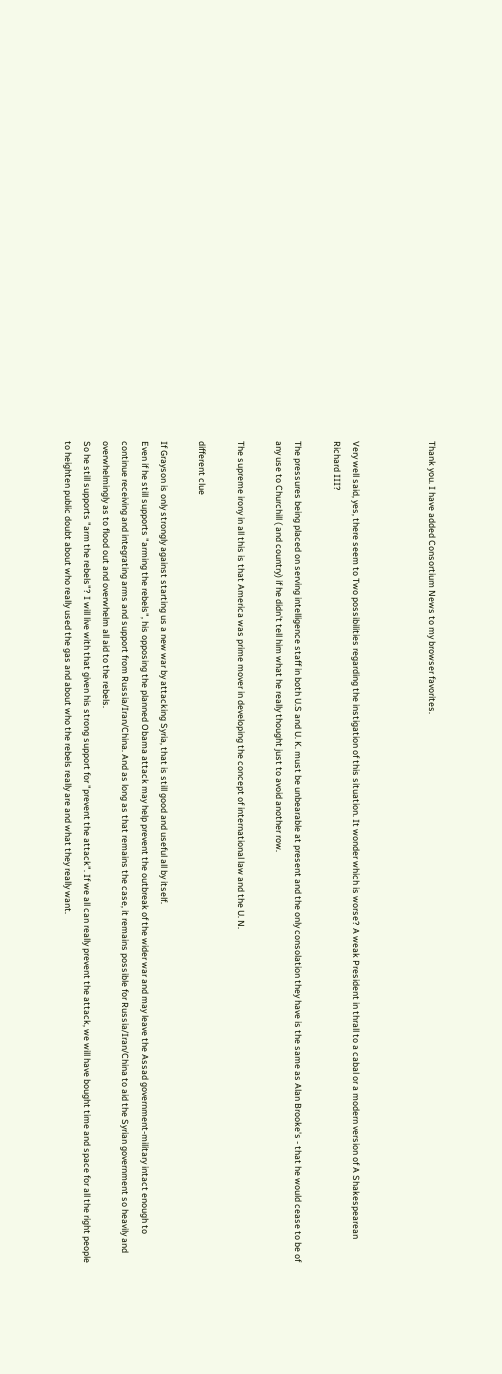Thank you. I have added Consortium News to my browser favorites.



Very well said, yes, there seem to Two possibilities regarding the instigation of this situation. It wonder which is worse? A weak President in thrall to a cabal or a modern version of A Shakespearean Richard III?

The pressures being placed on serving intelligence staff in both U.S and U. K. must be unbearable at present and the only consolation they have is the same as Alan Brooke's - that he would cease to be of any use to Churchill ( and country) if he didn't tell him what he really thought just to avoid another row.

The supreme irony in all this is that America was prime mover in developing the concept of international law and the U. N.

different clue

If Grayson is only strongly against starting us a new war by attacking Syria, that is still good and useful all by itself.
Even if he still supports "arming the rebels", his opposing the planned Obama attack may help prevent the outbreak of the wider war and may leave the Assad government-military intact enough to continue receiving and integrating arms and support from Russia/Iran/China. And as long as that remains the case, it remains possible for Russia/Iran/China to aid the Syrian government so heavily and overwhelmingly as to flood out and overwhelm all aid to the rebels.
So he still supports "arm the rebels"? I will live with that given his strong support for "prevent the attack". If we all can really prevent the attack, we will have bought time and space for all the right people to heighten public doubt about who really used the gas and about who the rebels really are and what they really want.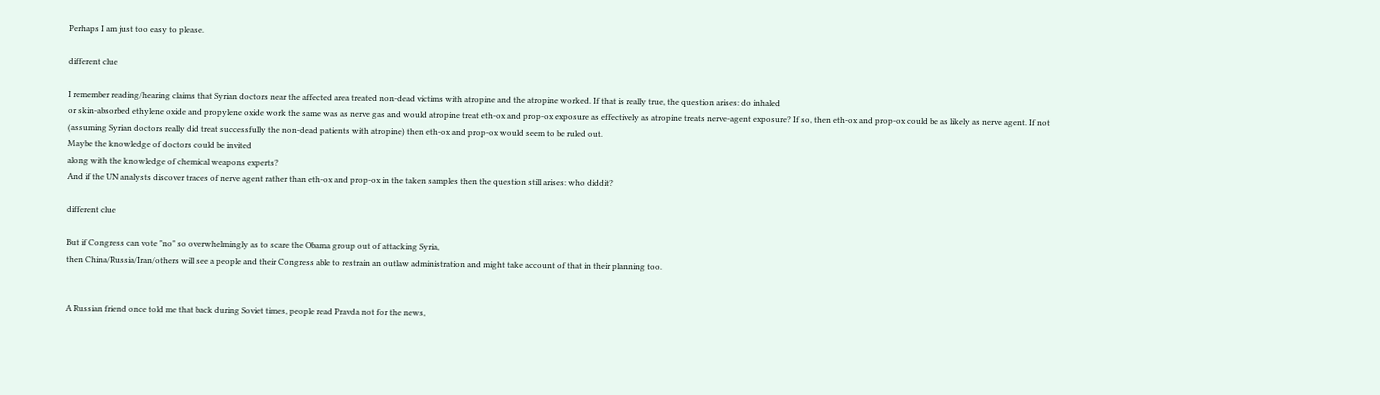Perhaps I am just too easy to please.

different clue

I remember reading/hearing claims that Syrian doctors near the affected area treated non-dead victims with atropine and the atropine worked. If that is really true, the question arises: do inhaled
or skin-absorbed ethylene oxide and propylene oxide work the same was as nerve gas and would atropine treat eth-ox and prop-ox exposure as effectively as atropine treats nerve-agent exposure? If so, then eth-ox and prop-ox could be as likely as nerve agent. If not (assuming Syrian doctors really did treat successfully the non-dead patients with atropine) then eth-ox and prop-ox would seem to be ruled out.
Maybe the knowledge of doctors could be invited
along with the knowledge of chemical weapons experts?
And if the UN analysts discover traces of nerve agent rather than eth-ox and prop-ox in the taken samples then the question still arises: who diddit?

different clue

But if Congress can vote "no" so overwhelmingly as to scare the Obama group out of attacking Syria,
then China/Russia/Iran/others will see a people and their Congress able to restrain an outlaw administration and might take account of that in their planning too.


A Russian friend once told me that back during Soviet times, people read Pravda not for the news,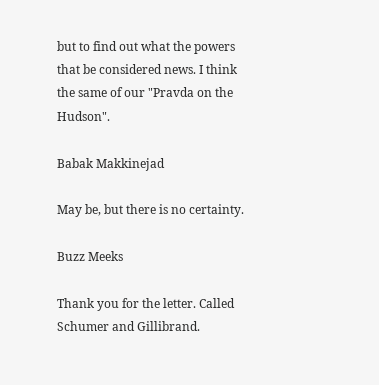but to find out what the powers that be considered news. I think the same of our "Pravda on the Hudson".

Babak Makkinejad

May be, but there is no certainty.

Buzz Meeks

Thank you for the letter. Called Schumer and Gillibrand.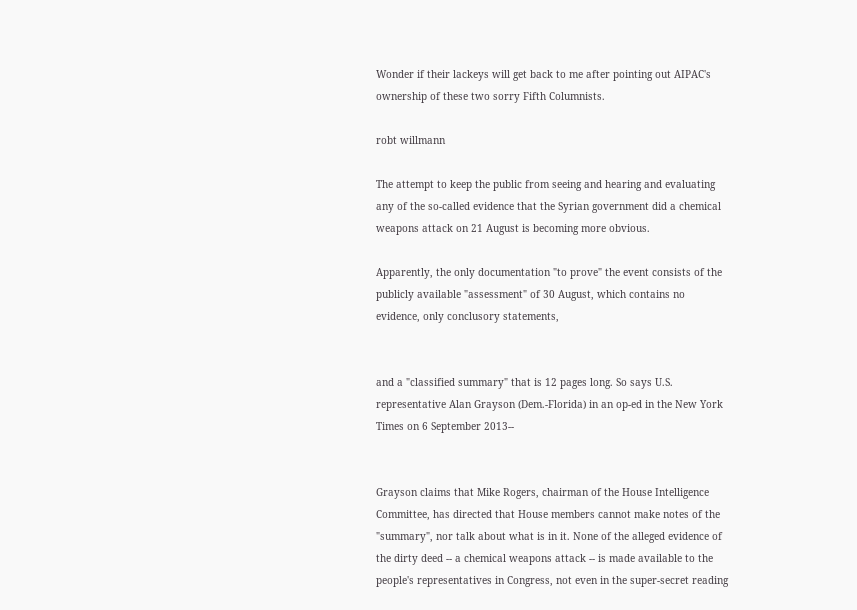Wonder if their lackeys will get back to me after pointing out AIPAC's ownership of these two sorry Fifth Columnists.

robt willmann

The attempt to keep the public from seeing and hearing and evaluating any of the so-called evidence that the Syrian government did a chemical weapons attack on 21 August is becoming more obvious.

Apparently, the only documentation "to prove" the event consists of the publicly available "assessment" of 30 August, which contains no evidence, only conclusory statements,


and a "classified summary" that is 12 pages long. So says U.S. representative Alan Grayson (Dem.-Florida) in an op-ed in the New York Times on 6 September 2013--


Grayson claims that Mike Rogers, chairman of the House Intelligence Committee, has directed that House members cannot make notes of the "summary", nor talk about what is in it. None of the alleged evidence of the dirty deed -- a chemical weapons attack -- is made available to the people's representatives in Congress, not even in the super-secret reading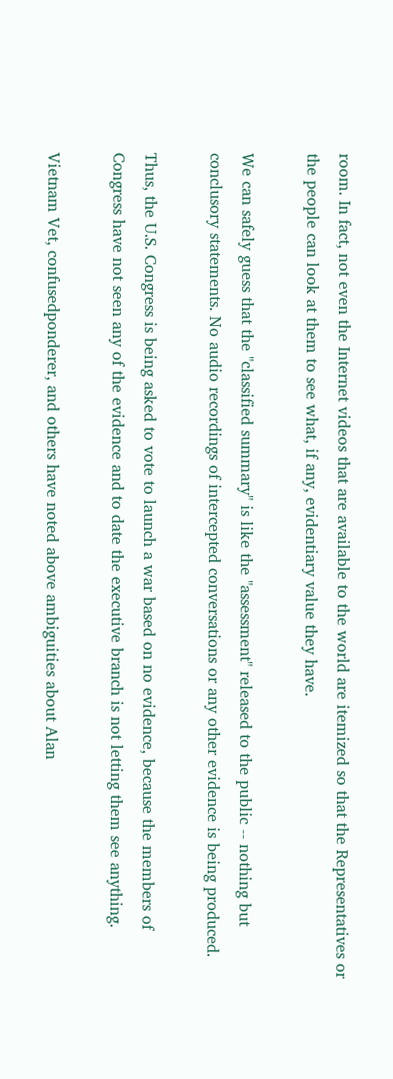room. In fact, not even the Internet videos that are available to the world are itemized so that the Representatives or the people can look at them to see what, if any, evidentiary value they have.

We can safely guess that the "classified summary" is like the "assessment" released to the public -- nothing but conclusory statements. No audio recordings of intercepted conversations or any other evidence is being produced.

Thus, the U.S. Congress is being asked to vote to launch a war based on no evidence, because the members of Congress have not seen any of the evidence and to date the executive branch is not letting them see anything.

Vietnam Vet, confusedponderer, and others have noted above ambiguities about Alan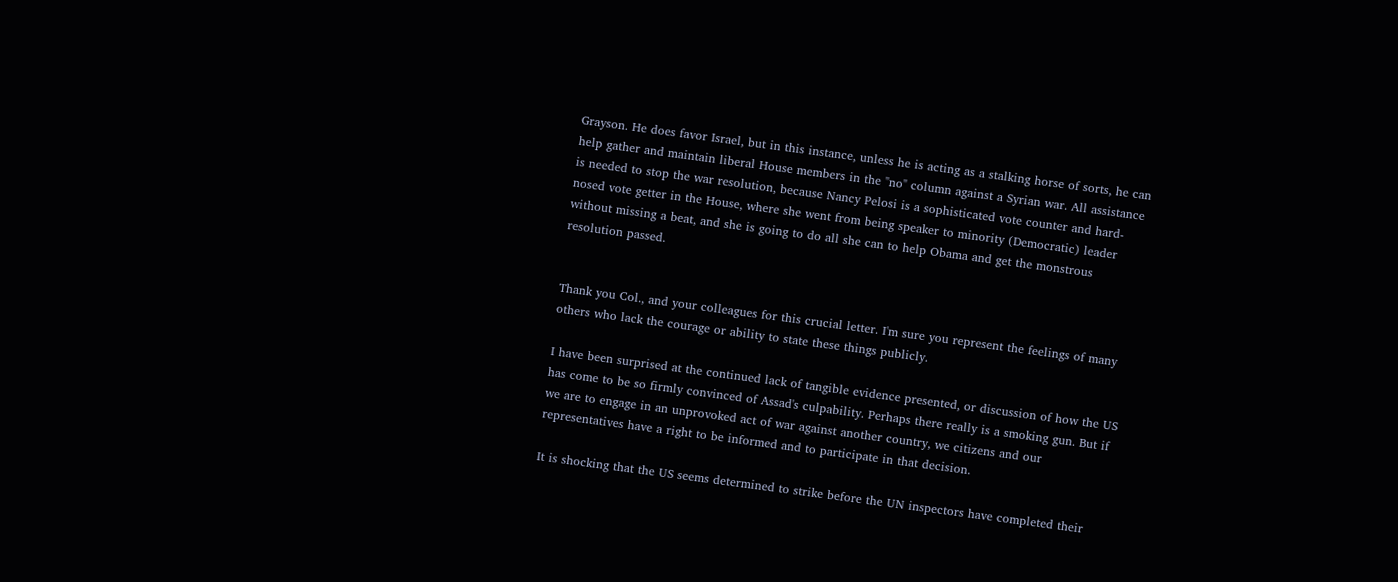Grayson. He does favor Israel, but in this instance, unless he is acting as a stalking horse of sorts, he can help gather and maintain liberal House members in the "no" column against a Syrian war. All assistance is needed to stop the war resolution, because Nancy Pelosi is a sophisticated vote counter and hard-nosed vote getter in the House, where she went from being speaker to minority (Democratic) leader without missing a beat, and she is going to do all she can to help Obama and get the monstrous resolution passed.


Thank you Col., and your colleagues for this crucial letter. I'm sure you represent the feelings of many others who lack the courage or ability to state these things publicly.

I have been surprised at the continued lack of tangible evidence presented, or discussion of how the US has come to be so firmly convinced of Assad's culpability. Perhaps there really is a smoking gun. But if we are to engage in an unprovoked act of war against another country, we citizens and our representatives have a right to be informed and to participate in that decision.

It is shocking that the US seems determined to strike before the UN inspectors have completed their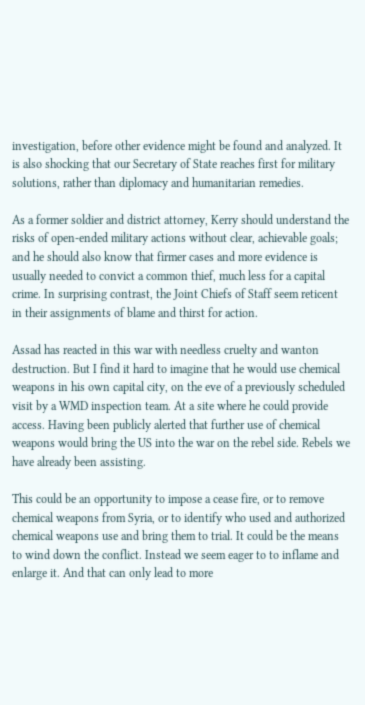investigation, before other evidence might be found and analyzed. It is also shocking that our Secretary of State reaches first for military solutions, rather than diplomacy and humanitarian remedies.

As a former soldier and district attorney, Kerry should understand the risks of open-ended military actions without clear, achievable goals; and he should also know that firmer cases and more evidence is usually needed to convict a common thief, much less for a capital crime. In surprising contrast, the Joint Chiefs of Staff seem reticent in their assignments of blame and thirst for action.

Assad has reacted in this war with needless cruelty and wanton destruction. But I find it hard to imagine that he would use chemical weapons in his own capital city, on the eve of a previously scheduled visit by a WMD inspection team. At a site where he could provide access. Having been publicly alerted that further use of chemical weapons would bring the US into the war on the rebel side. Rebels we have already been assisting.

This could be an opportunity to impose a cease fire, or to remove chemical weapons from Syria, or to identify who used and authorized chemical weapons use and bring them to trial. It could be the means to wind down the conflict. Instead we seem eager to to inflame and enlarge it. And that can only lead to more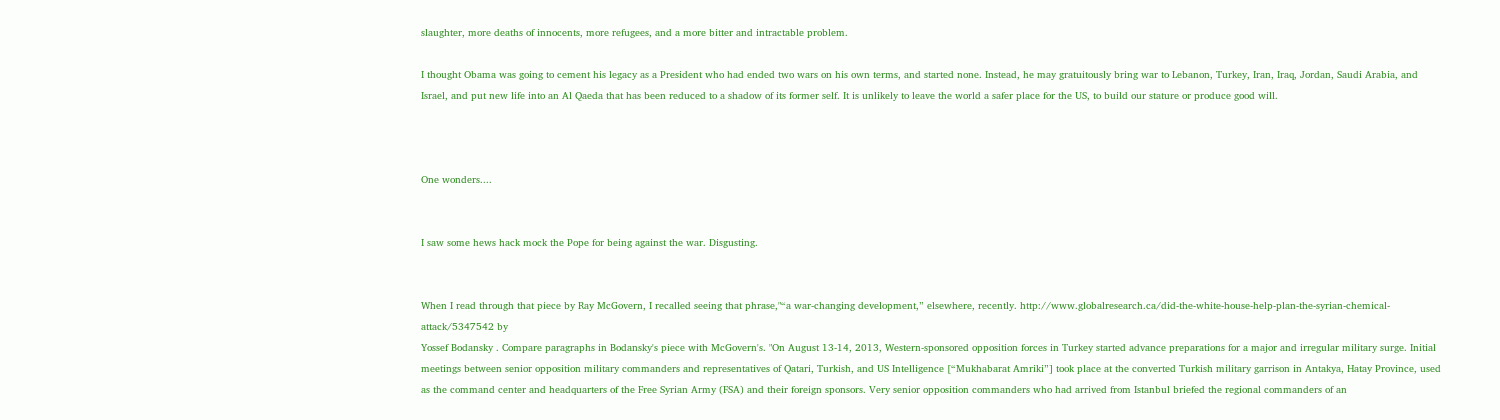slaughter, more deaths of innocents, more refugees, and a more bitter and intractable problem.

I thought Obama was going to cement his legacy as a President who had ended two wars on his own terms, and started none. Instead, he may gratuitously bring war to Lebanon, Turkey, Iran, Iraq, Jordan, Saudi Arabia, and Israel, and put new life into an Al Qaeda that has been reduced to a shadow of its former self. It is unlikely to leave the world a safer place for the US, to build our stature or produce good will.



One wonders....


I saw some hews hack mock the Pope for being against the war. Disgusting.


When I read through that piece by Ray McGovern, I recalled seeing that phrase,"“a war-changing development,” elsewhere, recently. http://www.globalresearch.ca/did-the-white-house-help-plan-the-syrian-chemical-attack/5347542 by
Yossef Bodansky . Compare paragraphs in Bodansky's piece with McGovern's. "On August 13-14, 2013, Western-sponsored opposition forces in Turkey started advance preparations for a major and irregular military surge. Initial meetings between senior opposition military commanders and representatives of Qatari, Turkish, and US Intelligence [“Mukhabarat Amriki”] took place at the converted Turkish military garrison in Antakya, Hatay Province, used as the command center and headquarters of the Free Syrian Army (FSA) and their foreign sponsors. Very senior opposition commanders who had arrived from Istanbul briefed the regional commanders of an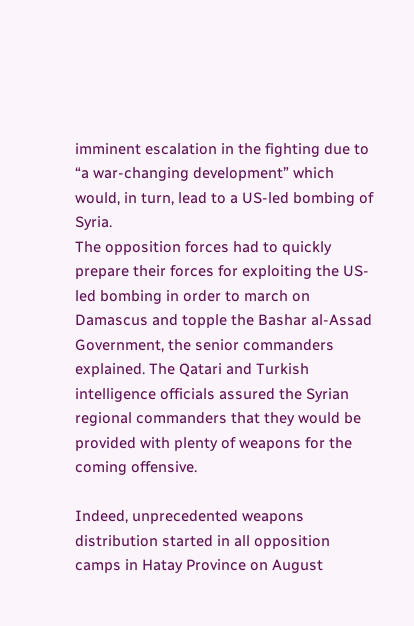imminent escalation in the fighting due to “a war-changing development” which would, in turn, lead to a US-led bombing of Syria.
The opposition forces had to quickly prepare their forces for exploiting the US-led bombing in order to march on Damascus and topple the Bashar al-Assad Government, the senior commanders explained. The Qatari and Turkish intelligence officials assured the Syrian regional commanders that they would be provided with plenty of weapons for the coming offensive.

Indeed, unprecedented weapons distribution started in all opposition camps in Hatay Province on August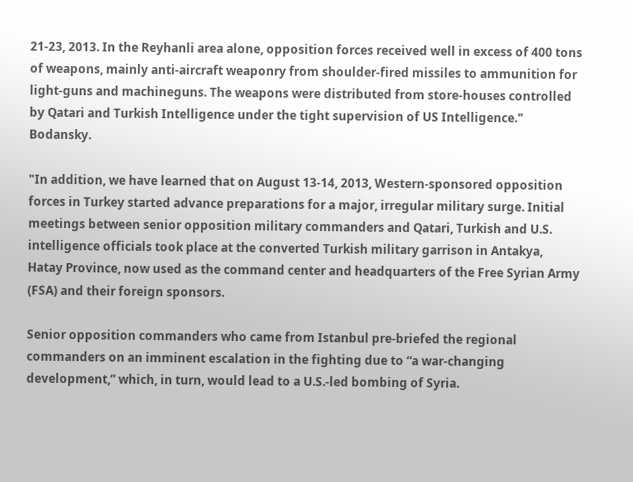21-23, 2013. In the Reyhanli area alone, opposition forces received well in excess of 400 tons of weapons, mainly anti-aircraft weaponry from shoulder-fired missiles to ammunition for light-guns and machineguns. The weapons were distributed from store-houses controlled by Qatari and Turkish Intelligence under the tight supervision of US Intelligence." Bodansky.

"In addition, we have learned that on August 13-14, 2013, Western-sponsored opposition forces in Turkey started advance preparations for a major, irregular military surge. Initial meetings between senior opposition military commanders and Qatari, Turkish and U.S. intelligence officials took place at the converted Turkish military garrison in Antakya, Hatay Province, now used as the command center and headquarters of the Free Syrian Army (FSA) and their foreign sponsors.

Senior opposition commanders who came from Istanbul pre-briefed the regional commanders on an imminent escalation in the fighting due to “a war-changing development,” which, in turn, would lead to a U.S.-led bombing of Syria.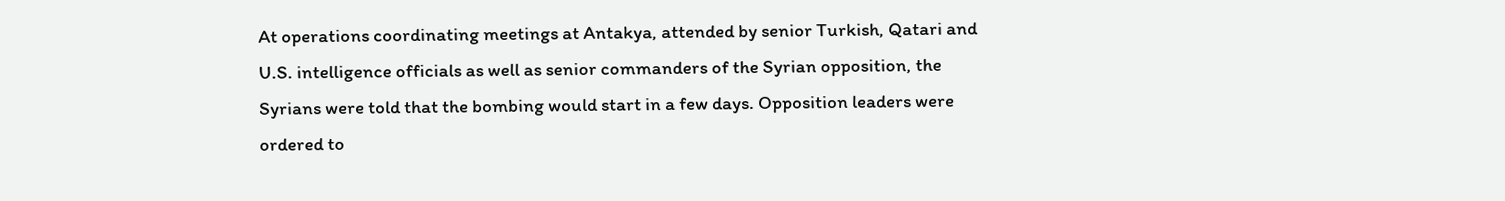At operations coordinating meetings at Antakya, attended by senior Turkish, Qatari and U.S. intelligence officials as well as senior commanders of the Syrian opposition, the Syrians were told that the bombing would start in a few days. Opposition leaders were ordered to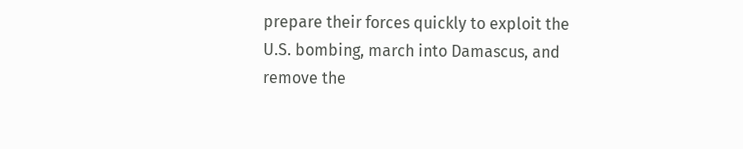prepare their forces quickly to exploit the U.S. bombing, march into Damascus, and remove the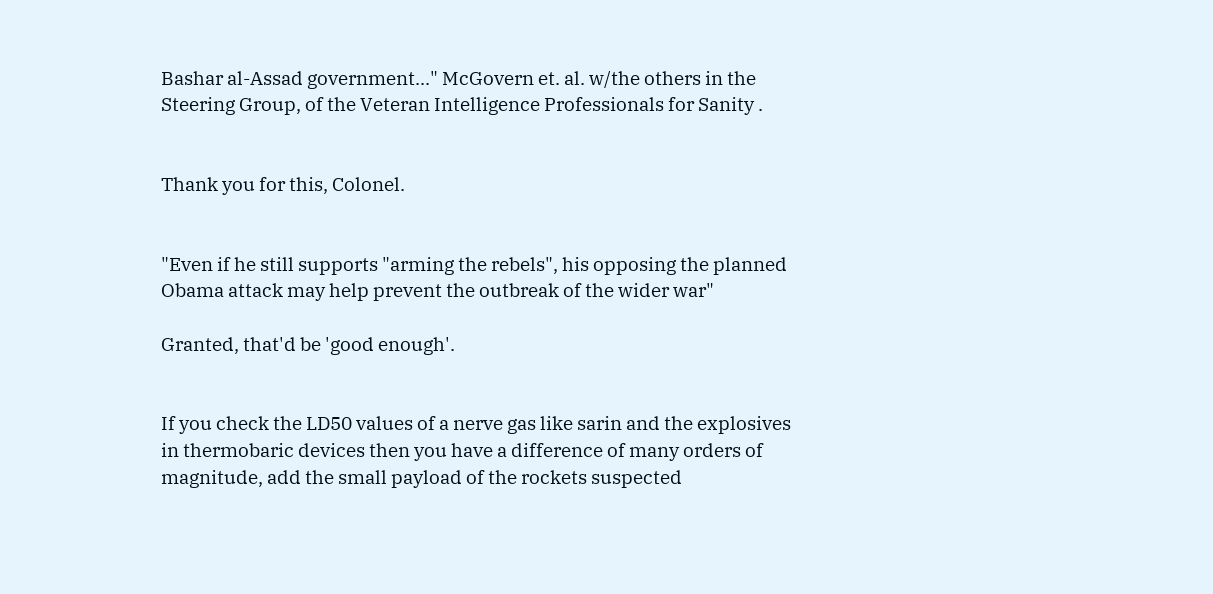Bashar al-Assad government..." McGovern et. al. w/the others in the Steering Group, of the Veteran Intelligence Professionals for Sanity .


Thank you for this, Colonel.


"Even if he still supports "arming the rebels", his opposing the planned Obama attack may help prevent the outbreak of the wider war"

Granted, that'd be 'good enough'.


If you check the LD50 values of a nerve gas like sarin and the explosives in thermobaric devices then you have a difference of many orders of magnitude, add the small payload of the rockets suspected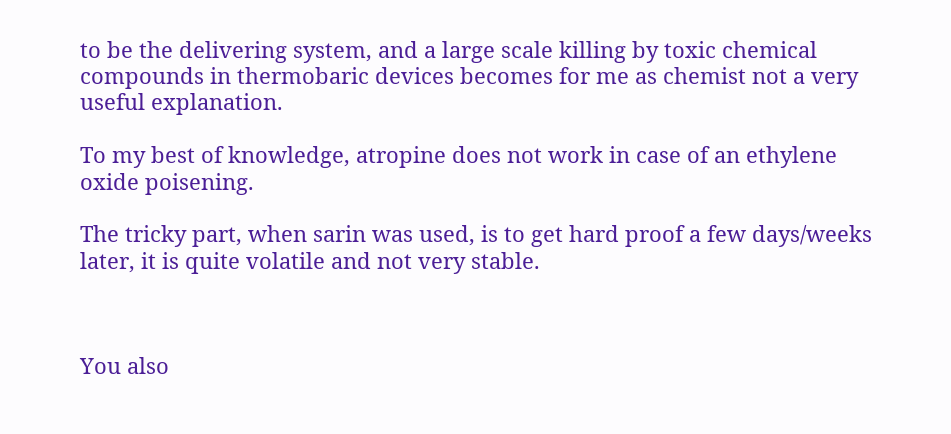to be the delivering system, and a large scale killing by toxic chemical compounds in thermobaric devices becomes for me as chemist not a very useful explanation.

To my best of knowledge, atropine does not work in case of an ethylene oxide poisening.

The tricky part, when sarin was used, is to get hard proof a few days/weeks later, it is quite volatile and not very stable.



You also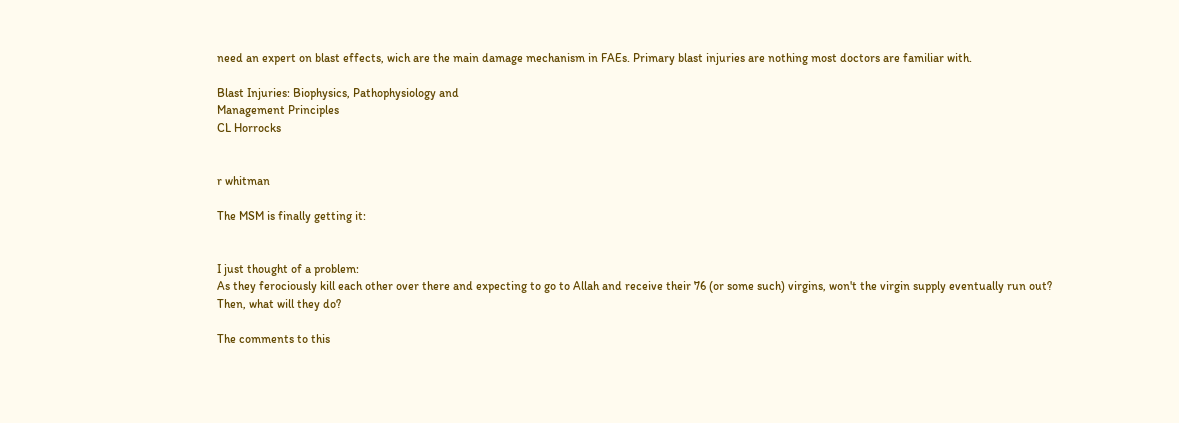need an expert on blast effects, wich are the main damage mechanism in FAEs. Primary blast injuries are nothing most doctors are familiar with.

Blast Injuries: Biophysics, Pathophysiology and
Management Principles
CL Horrocks


r whitman

The MSM is finally getting it:


I just thought of a problem:
As they ferociously kill each other over there and expecting to go to Allah and receive their 76 (or some such) virgins, won't the virgin supply eventually run out?
Then, what will they do?

The comments to this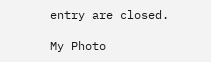entry are closed.

My Photo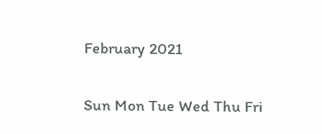February 2021

Sun Mon Tue Wed Thu Fri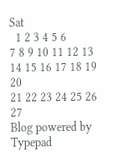Sat
  1 2 3 4 5 6
7 8 9 10 11 12 13
14 15 16 17 18 19 20
21 22 23 24 25 26 27
Blog powered by Typepad